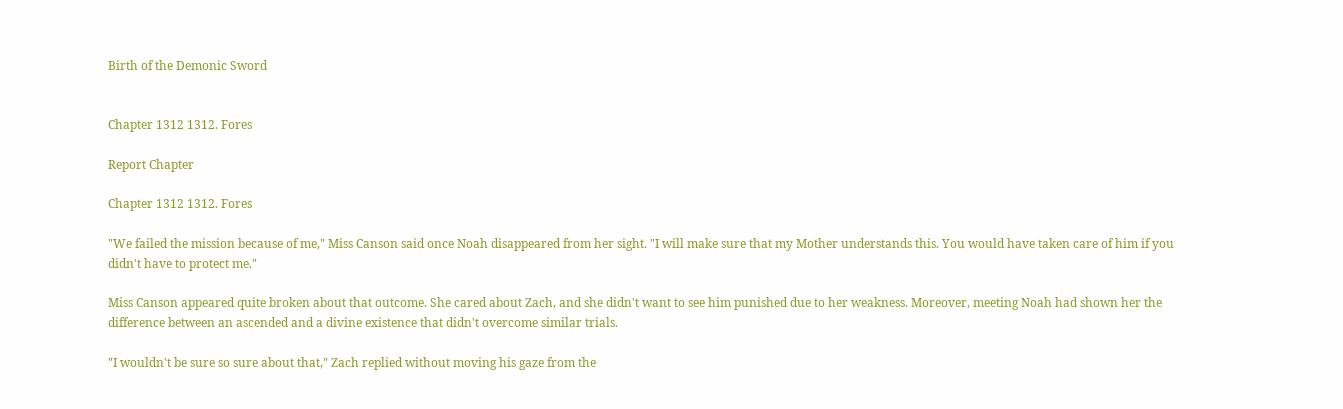Birth of the Demonic Sword


Chapter 1312 1312. Fores

Report Chapter

Chapter 1312 1312. Fores

"We failed the mission because of me," Miss Canson said once Noah disappeared from her sight. "I will make sure that my Mother understands this. You would have taken care of him if you didn't have to protect me."

Miss Canson appeared quite broken about that outcome. She cared about Zach, and she didn't want to see him punished due to her weakness. Moreover, meeting Noah had shown her the difference between an ascended and a divine existence that didn't overcome similar trials.

"I wouldn't be sure so sure about that," Zach replied without moving his gaze from the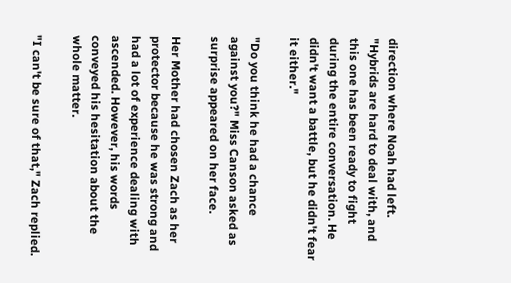direction where Noah had left. "Hybrids are hard to deal with, and this one has been ready to fight during the entire conversation. He didn't want a battle, but he didn't fear it either."

"Do you think he had a chance against you?" Miss Canson asked as surprise appeared on her face.

Her Mother had chosen Zach as her protector because he was strong and had a lot of experience dealing with ascended. However, his words conveyed his hesitation about the whole matter.

"I can't be sure of that," Zach replied.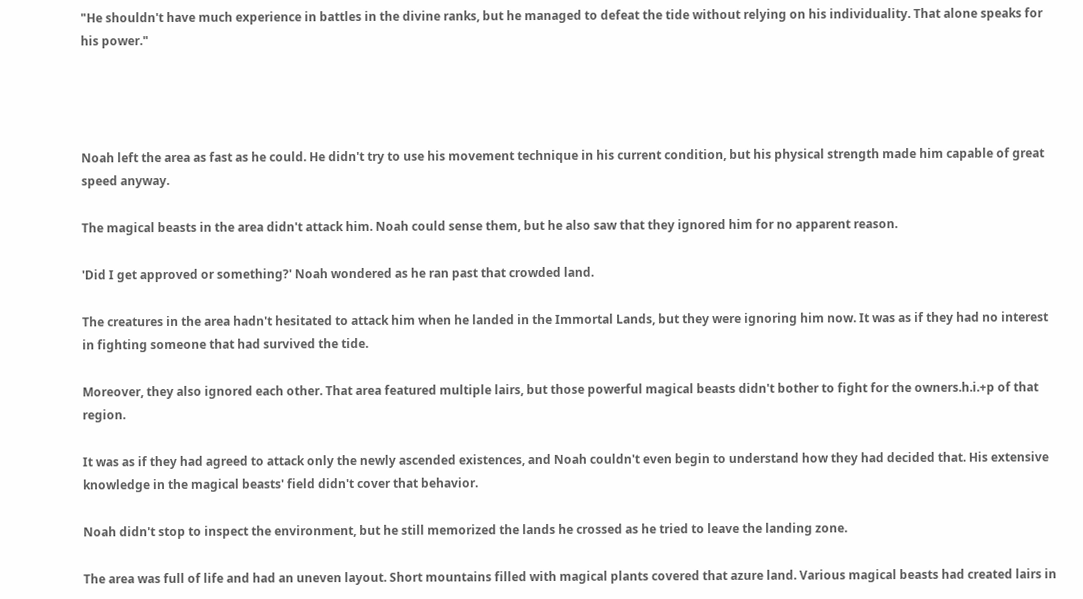"He shouldn't have much experience in battles in the divine ranks, but he managed to defeat the tide without relying on his individuality. That alone speaks for his power."




Noah left the area as fast as he could. He didn't try to use his movement technique in his current condition, but his physical strength made him capable of great speed anyway.

The magical beasts in the area didn't attack him. Noah could sense them, but he also saw that they ignored him for no apparent reason.

'Did I get approved or something?' Noah wondered as he ran past that crowded land.

The creatures in the area hadn't hesitated to attack him when he landed in the Immortal Lands, but they were ignoring him now. It was as if they had no interest in fighting someone that had survived the tide.

Moreover, they also ignored each other. That area featured multiple lairs, but those powerful magical beasts didn't bother to fight for the owners.h.i.+p of that region.

It was as if they had agreed to attack only the newly ascended existences, and Noah couldn't even begin to understand how they had decided that. His extensive knowledge in the magical beasts' field didn't cover that behavior.

Noah didn't stop to inspect the environment, but he still memorized the lands he crossed as he tried to leave the landing zone.

The area was full of life and had an uneven layout. Short mountains filled with magical plants covered that azure land. Various magical beasts had created lairs in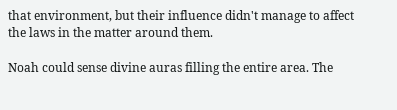that environment, but their influence didn't manage to affect the laws in the matter around them.

Noah could sense divine auras filling the entire area. The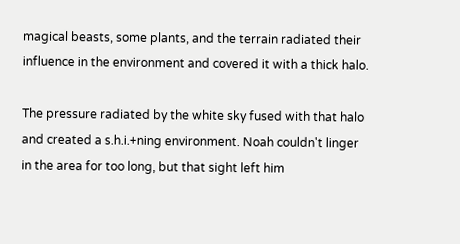magical beasts, some plants, and the terrain radiated their influence in the environment and covered it with a thick halo.

The pressure radiated by the white sky fused with that halo and created a s.h.i.+ning environment. Noah couldn't linger in the area for too long, but that sight left him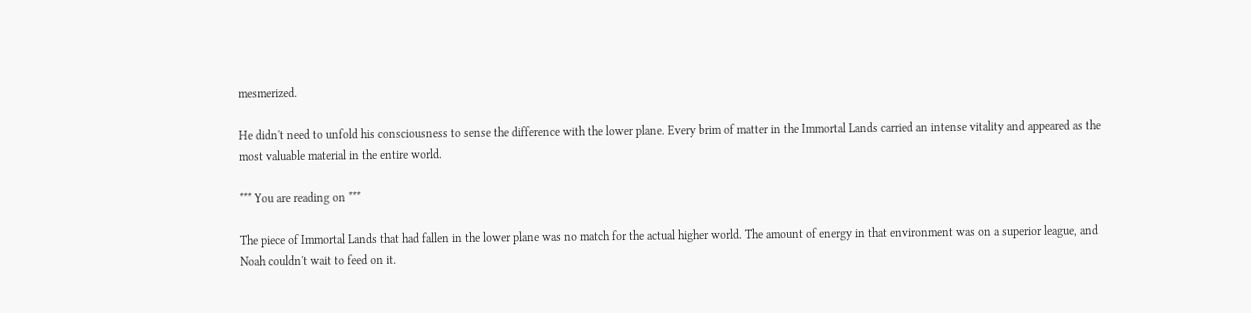mesmerized.

He didn't need to unfold his consciousness to sense the difference with the lower plane. Every brim of matter in the Immortal Lands carried an intense vitality and appeared as the most valuable material in the entire world.

*** You are reading on ***

The piece of Immortal Lands that had fallen in the lower plane was no match for the actual higher world. The amount of energy in that environment was on a superior league, and Noah couldn't wait to feed on it.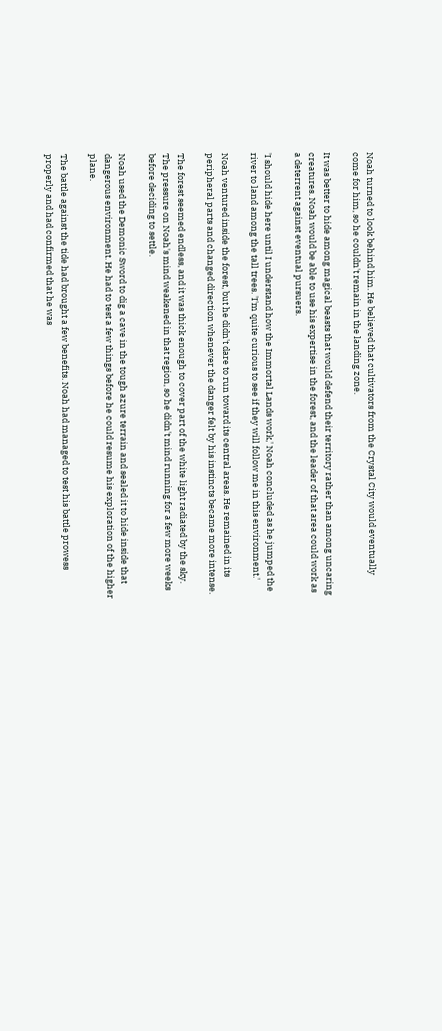Noah turned to look behind him. He believed that cultivators from the Crystal City would eventually come for him, so he couldn't remain in the landing zone.

It was better to hide among magical beasts that would defend their territory rather than among uncaring creatures. Noah would be able to use his expertise in the forest, and the leader of that area could work as a deterrent against eventual pursuers.

'I should hide here until I understand how the Immortal Lands work,' Noah concluded as he jumped the river to land among the tall trees. 'I'm quite curious to see if they will follow me in this environment.'

Noah ventured inside the forest, but he didn't dare to run toward its central areas. He remained in its peripheral parts and changed direction whenever the danger felt by his instincts became more intense.

The forest seemed endless, and it was thick enough to cover part of the white light radiated by the sky. The pressure on Noah's mind weakened in that region, so he didn't mind running for a few more weeks before deciding to settle.

Noah used the Demonic Sword to dig a cave in the tough azure terrain and sealed it to hide inside that dangerous environment. He had to test a few things before he could resume his exploration of the higher plane.

The battle against the tide had brought a few benefits. Noah had managed to test his battle prowess properly and had confirmed that he was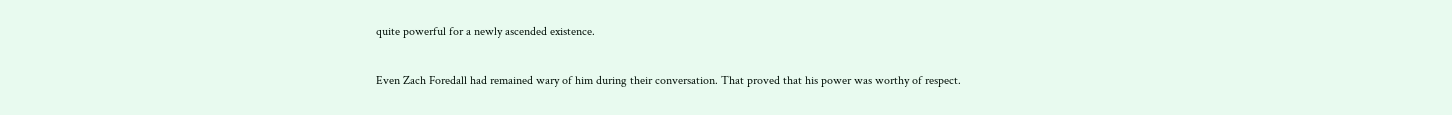quite powerful for a newly ascended existence.

Even Zach Foredall had remained wary of him during their conversation. That proved that his power was worthy of respect.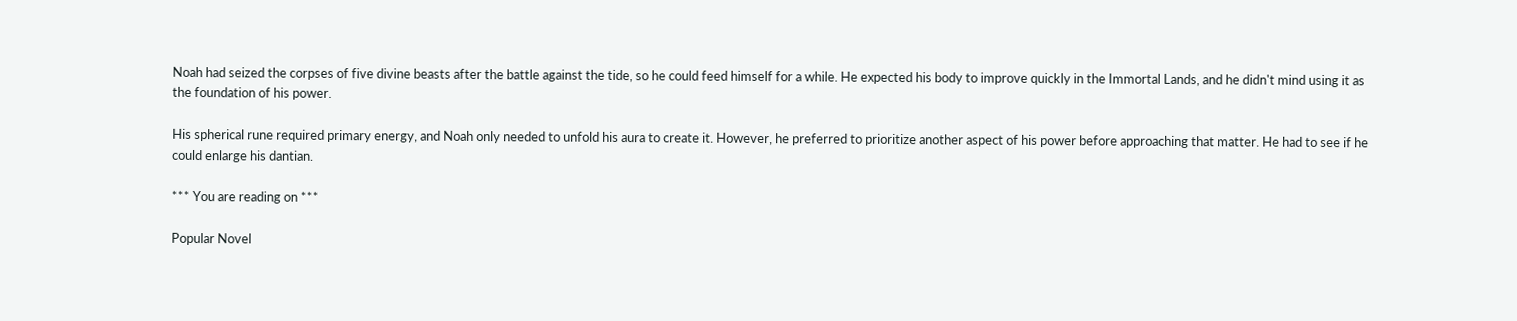Noah had seized the corpses of five divine beasts after the battle against the tide, so he could feed himself for a while. He expected his body to improve quickly in the Immortal Lands, and he didn't mind using it as the foundation of his power.

His spherical rune required primary energy, and Noah only needed to unfold his aura to create it. However, he preferred to prioritize another aspect of his power before approaching that matter. He had to see if he could enlarge his dantian.

*** You are reading on ***

Popular Novel